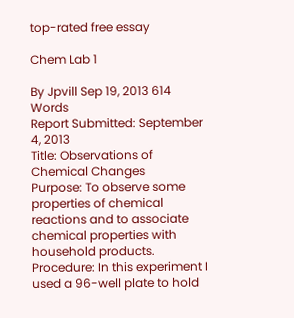top-rated free essay

Chem Lab 1

By Jpvill Sep 19, 2013 614 Words
Report Submitted: September 4, 2013
Title: Observations of Chemical Changes
Purpose: To observe some properties of chemical reactions and to associate chemical properties with household products.
Procedure: In this experiment I used a 96-well plate to hold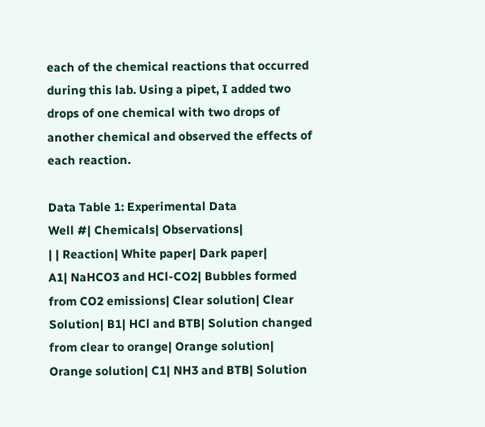each of the chemical reactions that occurred during this lab. Using a pipet, I added two drops of one chemical with two drops of another chemical and observed the effects of each reaction.

Data Table 1: Experimental Data
Well #| Chemicals| Observations|
| | Reaction| White paper| Dark paper|
A1| NaHCO3 and HCl-CO2| Bubbles formed from CO2 emissions| Clear solution| Clear Solution| B1| HCl and BTB| Solution changed from clear to orange| Orange solution| Orange solution| C1| NH3 and BTB| Solution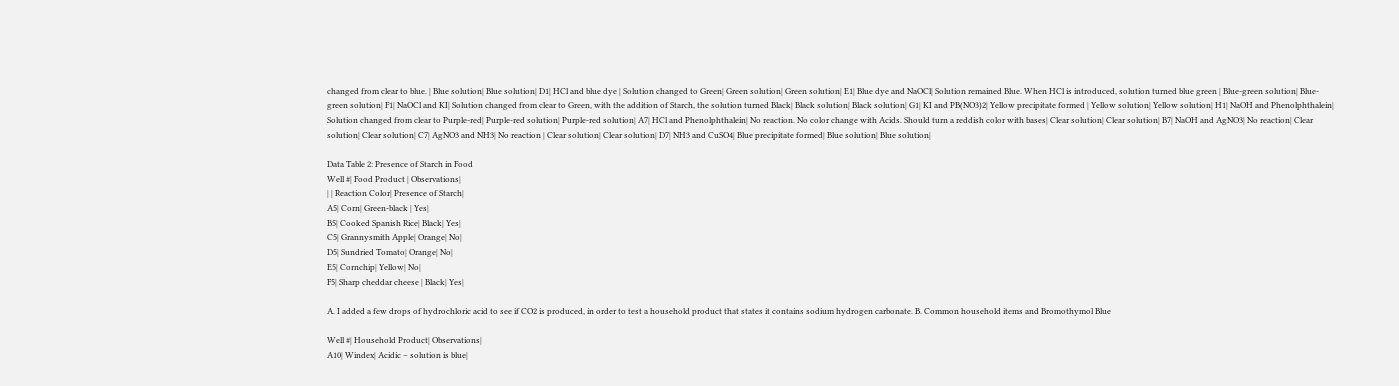changed from clear to blue. | Blue solution| Blue solution| D1| HCl and blue dye | Solution changed to Green| Green solution| Green solution| E1| Blue dye and NaOCl| Solution remained Blue. When HCl is introduced, solution turned blue green | Blue-green solution| Blue-green solution| F1| NaOCl and KI| Solution changed from clear to Green, with the addition of Starch, the solution turned Black| Black solution| Black solution| G1| KI and PB(NO3)2| Yellow precipitate formed | Yellow solution| Yellow solution| H1| NaOH and Phenolphthalein| Solution changed from clear to Purple-red| Purple-red solution| Purple-red solution| A7| HCl and Phenolphthalein| No reaction. No color change with Acids. Should turn a reddish color with bases| Clear solution| Clear solution| B7| NaOH and AgNO3| No reaction| Clear solution| Clear solution| C7| AgNO3 and NH3| No reaction | Clear solution| Clear solution| D7| NH3 and CuSO4| Blue precipitate formed| Blue solution| Blue solution|

Data Table 2: Presence of Starch in Food
Well #| Food Product | Observations|
| | Reaction Color| Presence of Starch|
A5| Corn| Green-black | Yes|
B5| Cooked Spanish Rice| Black| Yes|
C5| Grannysmith Apple| Orange| No|
D5| Sundried Tomato| Orange| No|
E5| Cornchip| Yellow| No|
F5| Sharp cheddar cheese | Black| Yes|

A. I added a few drops of hydrochloric acid to see if CO2 is produced, in order to test a household product that states it contains sodium hydrogen carbonate. B. Common household items and Bromothymol Blue

Well #| Household Product| Observations|
A10| Windex| Acidic – solution is blue|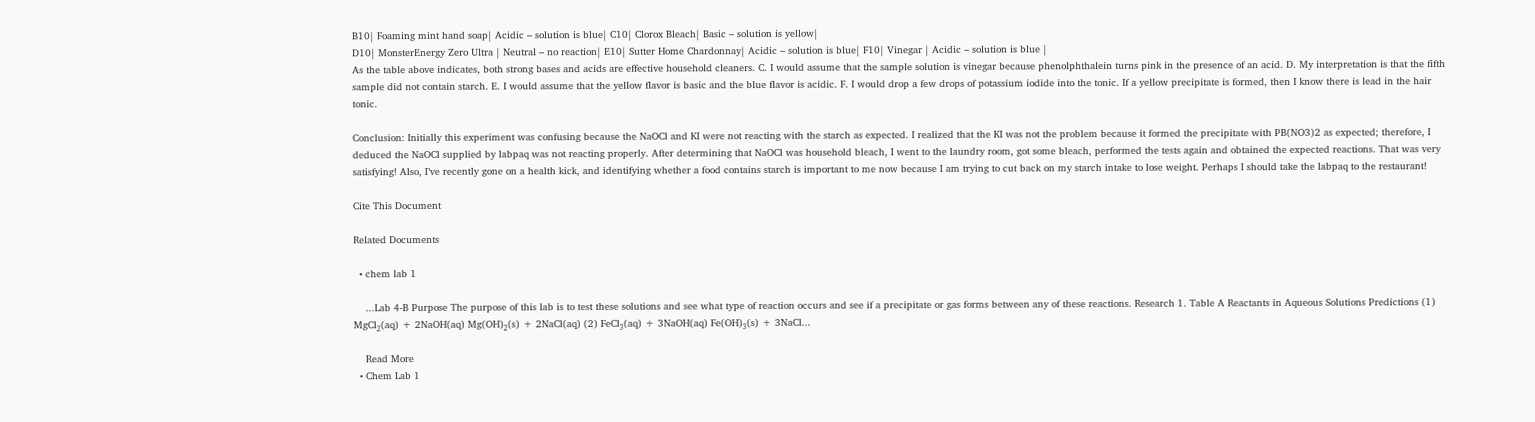B10| Foaming mint hand soap| Acidic – solution is blue| C10| Clorox Bleach| Basic – solution is yellow|
D10| MonsterEnergy Zero Ultra | Neutral – no reaction| E10| Sutter Home Chardonnay| Acidic – solution is blue| F10| Vinegar | Acidic – solution is blue |
As the table above indicates, both strong bases and acids are effective household cleaners. C. I would assume that the sample solution is vinegar because phenolphthalein turns pink in the presence of an acid. D. My interpretation is that the fifth sample did not contain starch. E. I would assume that the yellow flavor is basic and the blue flavor is acidic. F. I would drop a few drops of potassium iodide into the tonic. If a yellow precipitate is formed, then I know there is lead in the hair tonic.

Conclusion: Initially this experiment was confusing because the NaOCl and KI were not reacting with the starch as expected. I realized that the KI was not the problem because it formed the precipitate with PB(NO3)2 as expected; therefore, I deduced the NaOCl supplied by labpaq was not reacting properly. After determining that NaOCl was household bleach, I went to the laundry room, got some bleach, performed the tests again and obtained the expected reactions. That was very satisfying! Also, I’ve recently gone on a health kick, and identifying whether a food contains starch is important to me now because I am trying to cut back on my starch intake to lose weight. Perhaps I should take the labpaq to the restaurant!

Cite This Document

Related Documents

  • chem lab 1

    ...Lab 4-B Purpose The purpose of this lab is to test these solutions and see what type of reaction occurs and see if a precipitate or gas forms between any of these reactions. Research 1. Table A Reactants in Aqueous Solutions Predictions (1) MgCl₂(aq) + 2NaOH(aq) Mg(OH)₂(s) + 2NaCl(aq) (2) FeCl₃(aq) + 3NaOH(aq) Fe(OH)₃(s) + 3NaCl...

    Read More
  • Chem Lab 1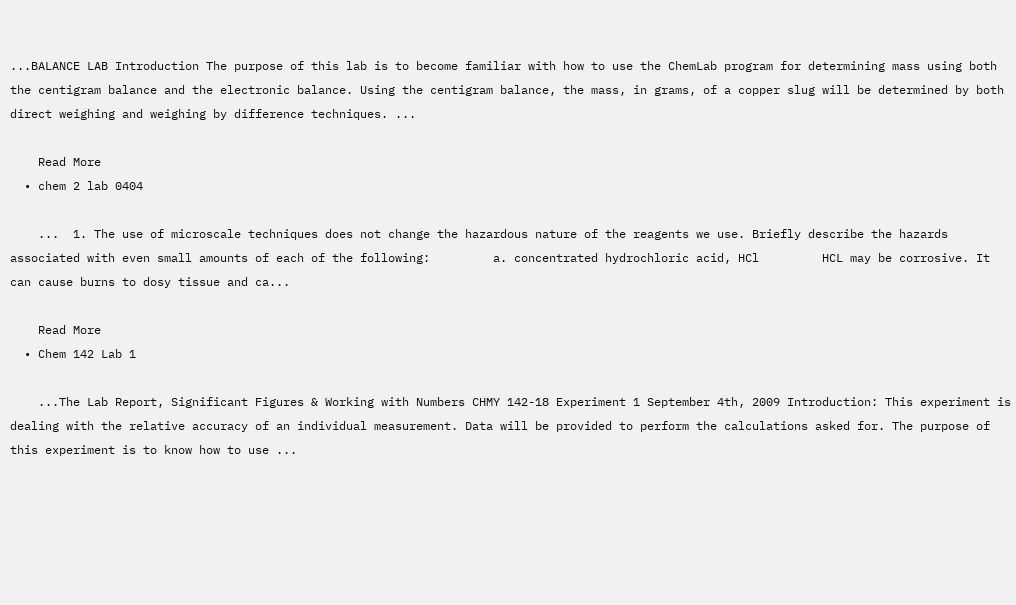...BALANCE LAB Introduction The purpose of this lab is to become familiar with how to use the ChemLab program for determining mass using both the centigram balance and the electronic balance. Using the centigram balance, the mass, in grams, of a copper slug will be determined by both direct weighing and weighing by difference techniques. ...

    Read More
  • chem 2 lab 0404

    ...  1. The use of microscale techniques does not change the hazardous nature of the reagents we use. Briefly describe the hazards associated with even small amounts of each of the following:         a. concentrated hydrochloric acid, HCl         HCL may be corrosive. It can cause burns to dosy tissue and ca...

    Read More
  • Chem 142 Lab 1

    ...The Lab Report, Significant Figures & Working with Numbers CHMY 142-18 Experiment 1 September 4th, 2009 Introduction: This experiment is dealing with the relative accuracy of an individual measurement. Data will be provided to perform the calculations asked for. The purpose of this experiment is to know how to use ...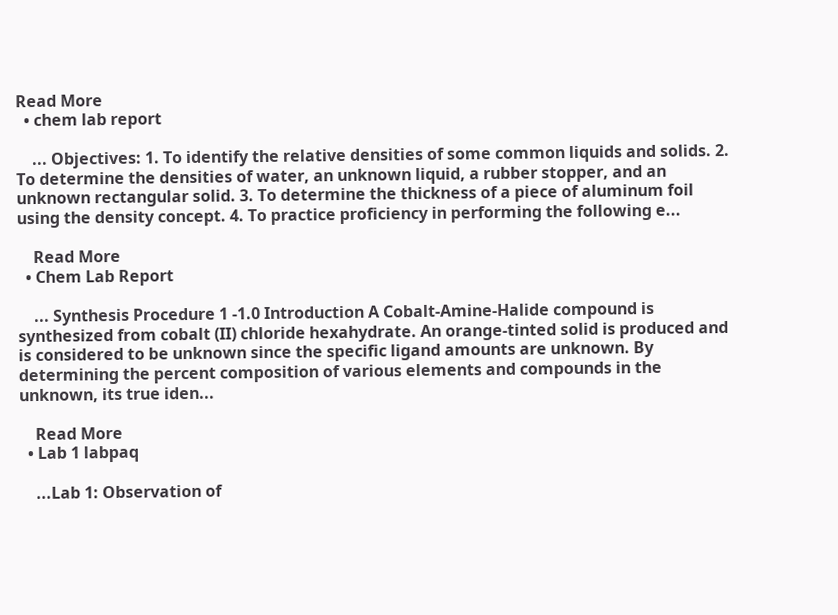Read More
  • chem lab report

    ... Objectives: 1. To identify the relative densities of some common liquids and solids. 2. To determine the densities of water, an unknown liquid, a rubber stopper, and an unknown rectangular solid. 3. To determine the thickness of a piece of aluminum foil using the density concept. 4. To practice proficiency in performing the following e...

    Read More
  • Chem Lab Report

    ... Synthesis Procedure 1 -1.0 Introduction A Cobalt-Amine-Halide compound is synthesized from cobalt (II) chloride hexahydrate. An orange-tinted solid is produced and is considered to be unknown since the specific ligand amounts are unknown. By determining the percent composition of various elements and compounds in the unknown, its true iden...

    Read More
  • Lab 1 labpaq

    ...Lab 1: Observation of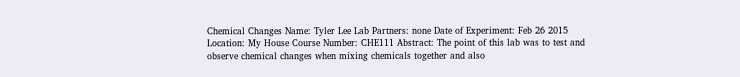Chemical Changes Name: Tyler Lee Lab Partners: none Date of Experiment: Feb 26 2015 Location: My House Course Number: CHE111 Abstract: The point of this lab was to test and observe chemical changes when mixing chemicals together and also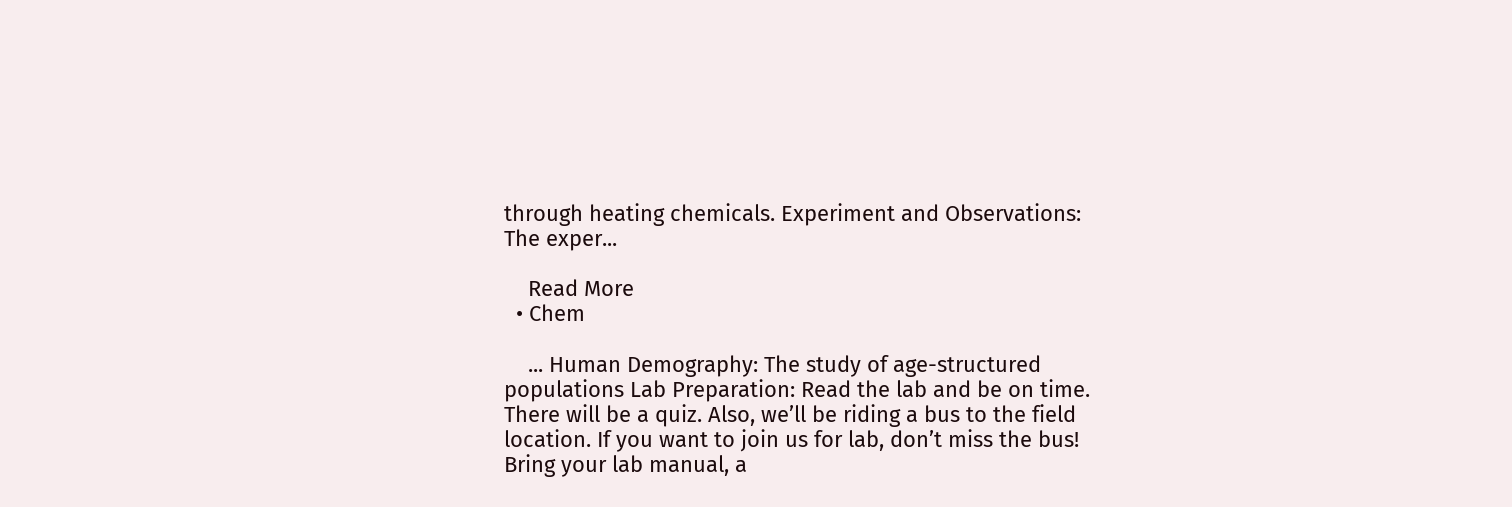through heating chemicals. Experiment and Observations: The exper...

    Read More
  • Chem

    ... Human Demography: The study of age-structured populations Lab Preparation: Read the lab and be on time. There will be a quiz. Also, we’ll be riding a bus to the field location. If you want to join us for lab, don’t miss the bus! Bring your lab manual, a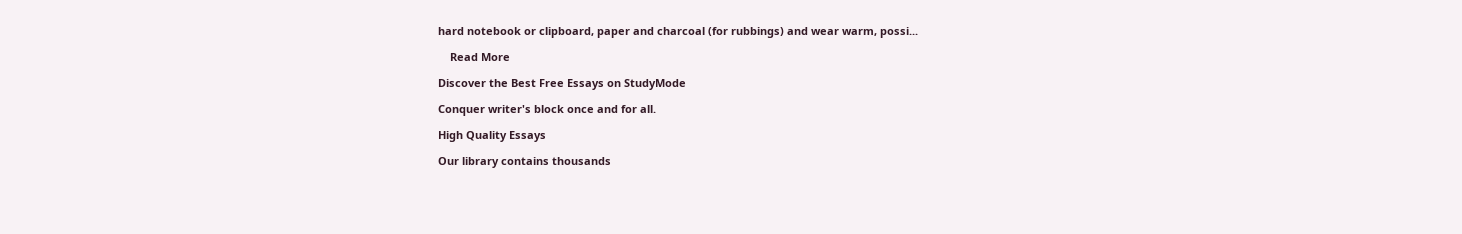hard notebook or clipboard, paper and charcoal (for rubbings) and wear warm, possi...

    Read More

Discover the Best Free Essays on StudyMode

Conquer writer's block once and for all.

High Quality Essays

Our library contains thousands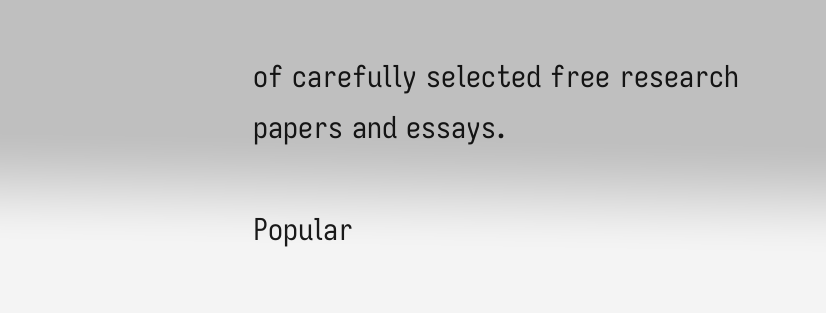of carefully selected free research papers and essays.

Popular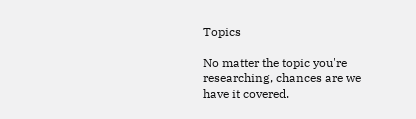Topics

No matter the topic you're researching, chances are we have it covered.